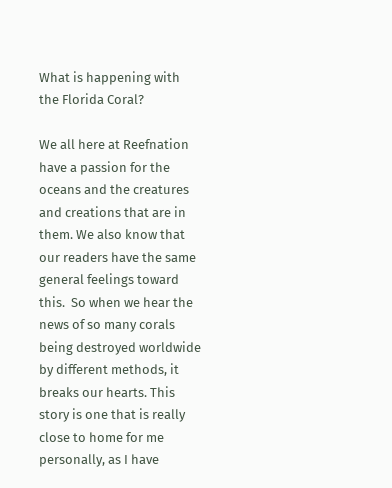What is happening with  the Florida Coral?

We all here at Reefnation have a passion for the oceans and the creatures and creations that are in them. We also know that our readers have the same general feelings toward this.  So when we hear the news of so many corals being destroyed worldwide by different methods, it breaks our hearts. This story is one that is really close to home for me personally, as I have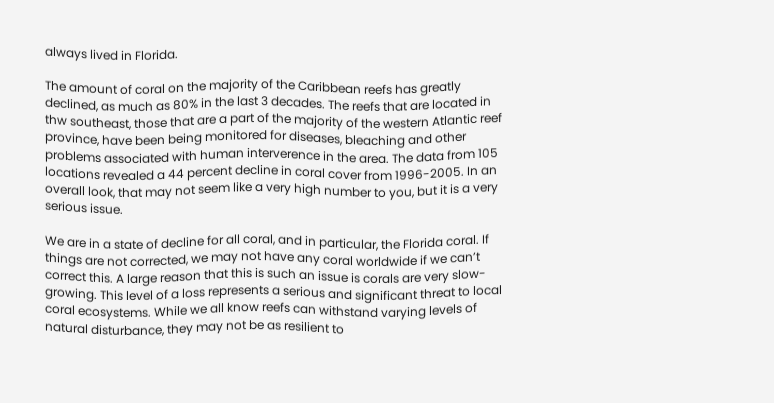always lived in Florida.

The amount of coral on the majority of the Caribbean reefs has greatly declined, as much as 80% in the last 3 decades. The reefs that are located in thw southeast, those that are a part of the majority of the western Atlantic reef province, have been being monitored for diseases, bleaching and other problems associated with human interverence in the area. The data from 105 locations revealed a 44 percent decline in coral cover from 1996-2005. In an overall look, that may not seem like a very high number to you, but it is a very serious issue.

We are in a state of decline for all coral, and in particular, the Florida coral. If things are not corrected, we may not have any coral worldwide if we can’t correct this. A large reason that this is such an issue is corals are very slow-growing. This level of a loss represents a serious and significant threat to local coral ecosystems. While we all know reefs can withstand varying levels of natural disturbance, they may not be as resilient to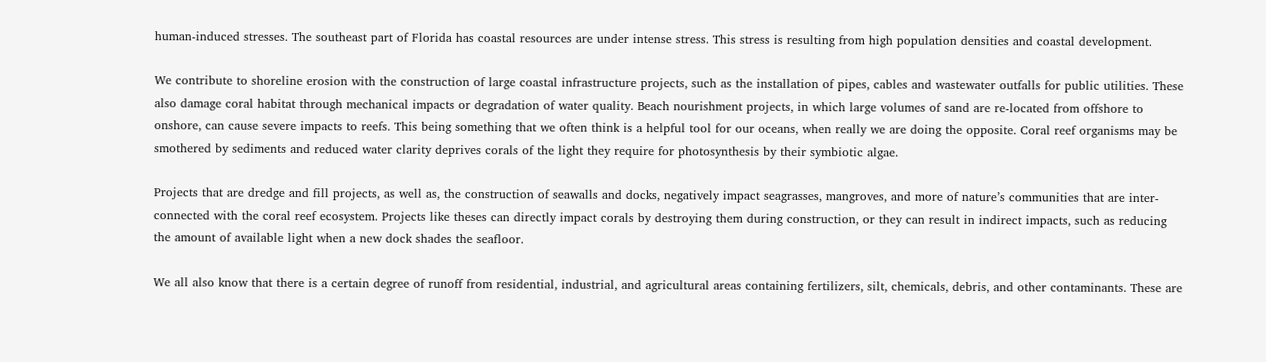human-induced stresses. The southeast part of Florida has coastal resources are under intense stress. This stress is resulting from high population densities and coastal development.

We contribute to shoreline erosion with the construction of large coastal infrastructure projects, such as the installation of pipes, cables and wastewater outfalls for public utilities. These also damage coral habitat through mechanical impacts or degradation of water quality. Beach nourishment projects, in which large volumes of sand are re-located from offshore to onshore, can cause severe impacts to reefs. This being something that we often think is a helpful tool for our oceans, when really we are doing the opposite. Coral reef organisms may be smothered by sediments and reduced water clarity deprives corals of the light they require for photosynthesis by their symbiotic algae.

Projects that are dredge and fill projects, as well as, the construction of seawalls and docks, negatively impact seagrasses, mangroves, and more of nature’s communities that are inter-connected with the coral reef ecosystem. Projects like theses can directly impact corals by destroying them during construction, or they can result in indirect impacts, such as reducing the amount of available light when a new dock shades the seafloor.

We all also know that there is a certain degree of runoff from residential, industrial, and agricultural areas containing fertilizers, silt, chemicals, debris, and other contaminants. These are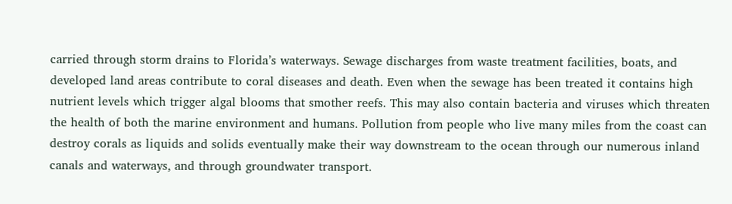carried through storm drains to Florida’s waterways. Sewage discharges from waste treatment facilities, boats, and developed land areas contribute to coral diseases and death. Even when the sewage has been treated it contains high nutrient levels which trigger algal blooms that smother reefs. This may also contain bacteria and viruses which threaten the health of both the marine environment and humans. Pollution from people who live many miles from the coast can destroy corals as liquids and solids eventually make their way downstream to the ocean through our numerous inland canals and waterways, and through groundwater transport.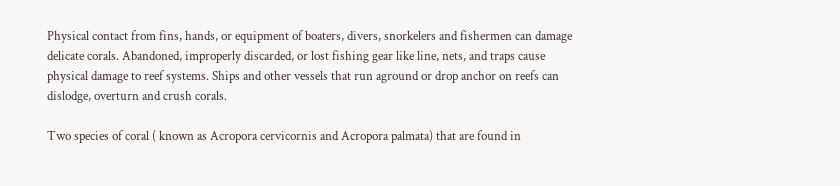Physical contact from fins, hands, or equipment of boaters, divers, snorkelers and fishermen can damage delicate corals. Abandoned, improperly discarded, or lost fishing gear like line, nets, and traps cause physical damage to reef systems. Ships and other vessels that run aground or drop anchor on reefs can dislodge, overturn and crush corals.

Two species of coral ( known as Acropora cervicornis and Acropora palmata) that are found in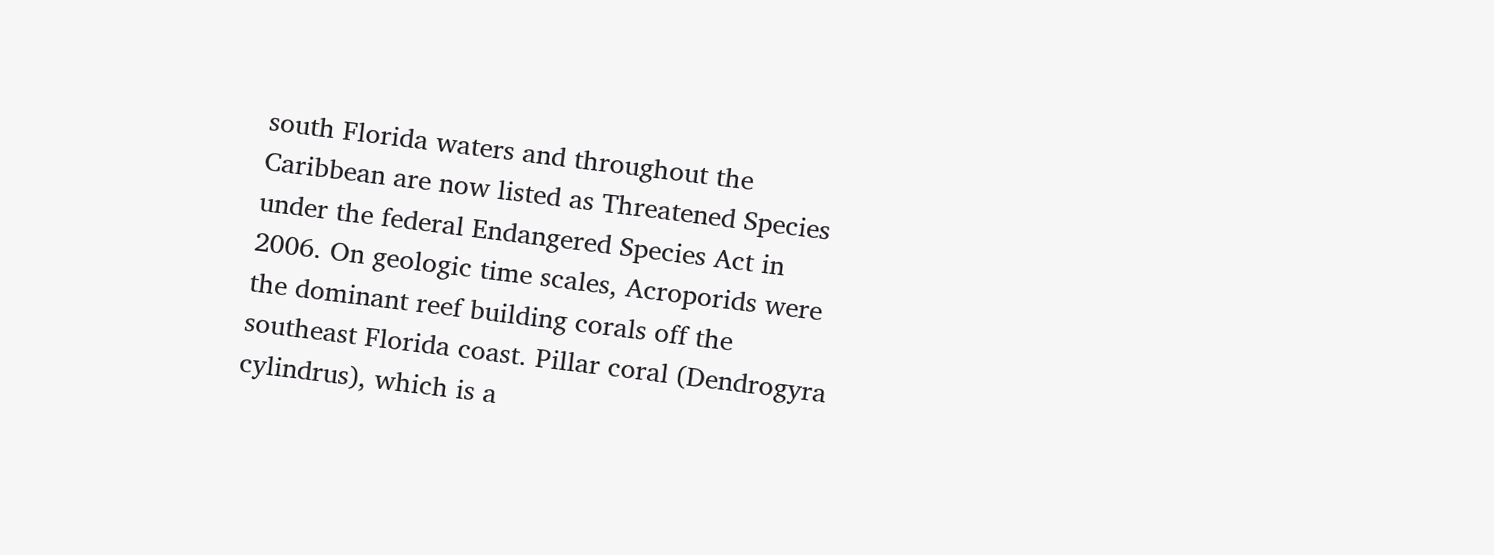south Florida waters and throughout the Caribbean are now listed as Threatened Species under the federal Endangered Species Act in 2006. On geologic time scales, Acroporids were the dominant reef building corals off the southeast Florida coast. Pillar coral (Dendrogyra cylindrus), which is a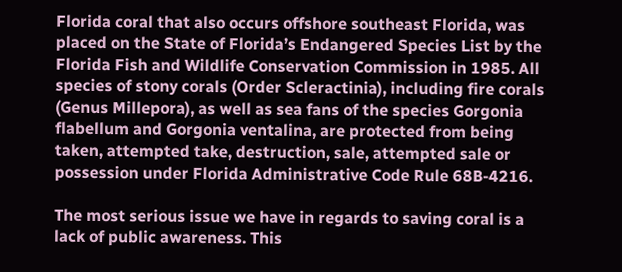Florida coral that also occurs offshore southeast Florida, was placed on the State of Florida’s Endangered Species List by the Florida Fish and Wildlife Conservation Commission in 1985. All species of stony corals (Order Scleractinia), including fire corals (Genus Millepora), as well as sea fans of the species Gorgonia flabellum and Gorgonia ventalina, are protected from being taken, attempted take, destruction, sale, attempted sale or possession under Florida Administrative Code Rule 68B-4216.

The most serious issue we have in regards to saving coral is a lack of public awareness. This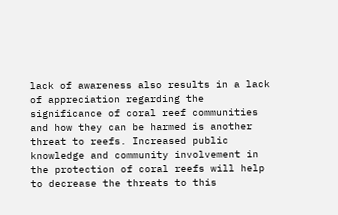lack of awareness also results in a lack of appreciation regarding the significance of coral reef communities and how they can be harmed is another threat to reefs. Increased public knowledge and community involvement in the protection of coral reefs will help to decrease the threats to this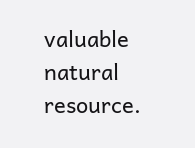valuable natural resource.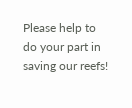Please help to do your part in saving our reefs!